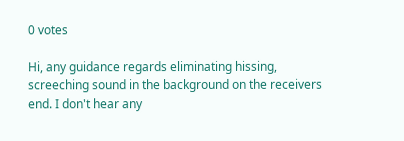0 votes

Hi, any guidance regards eliminating hissing, screeching sound in the background on the receivers end. I don't hear any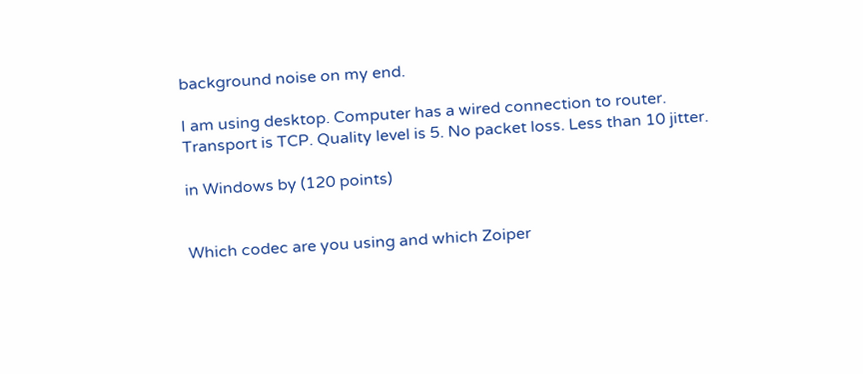background noise on my end.

I am using desktop. Computer has a wired connection to router. Transport is TCP. Quality level is 5. No packet loss. Less than 10 jitter.

in Windows by (120 points)


Which codec are you using and which Zoiper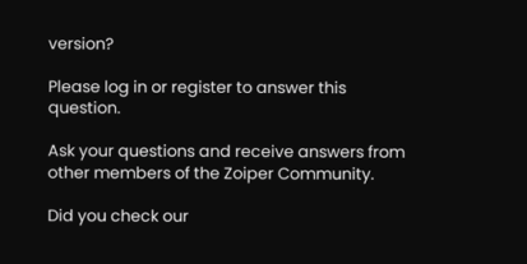version?

Please log in or register to answer this question.

Ask your questions and receive answers from other members of the Zoiper Community.

Did you check our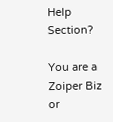Help Section?

You are a Zoiper Biz or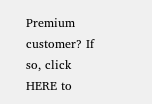Premium customer? If so, click HERE to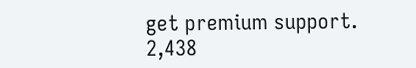get premium support.
2,438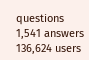questions
1,541 answers
136,624 users